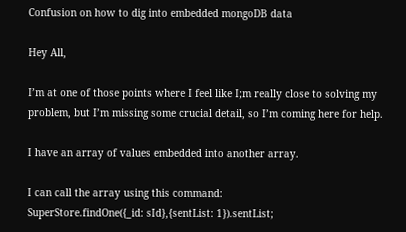Confusion on how to dig into embedded mongoDB data

Hey All,

I’m at one of those points where I feel like I;m really close to solving my problem, but I’m missing some crucial detail, so I’m coming here for help.

I have an array of values embedded into another array.

I can call the array using this command:
SuperStore.findOne({_id: sId},{sentList: 1}).sentList;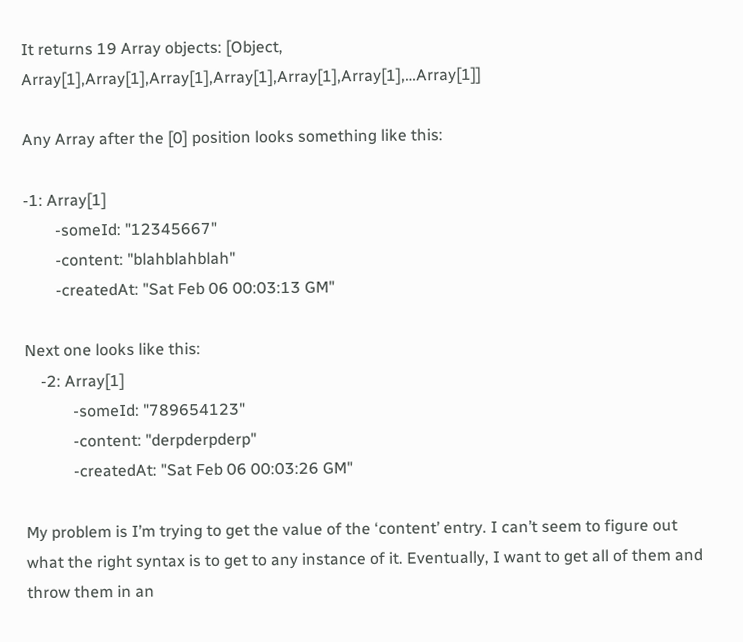It returns 19 Array objects: [Object, Array[1],Array[1],Array[1],Array[1],Array[1],Array[1],…Array[1]]

Any Array after the [0] position looks something like this:

-1: Array[1]
        -someId: "12345667"
        -content: "blahblahblah"
        -createdAt: "Sat Feb 06 00:03:13 GM"

Next one looks like this:
    -2: Array[1]
            -someId: "789654123"
            -content: "derpderpderp"
            -createdAt: "Sat Feb 06 00:03:26 GM"

My problem is I’m trying to get the value of the ‘content’ entry. I can’t seem to figure out what the right syntax is to get to any instance of it. Eventually, I want to get all of them and throw them in an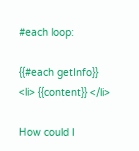#each loop:

{{#each getInfo}}
<li> {{content}} </li>

How could I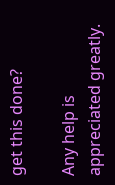get this done?

Any help is appreciated greatly.